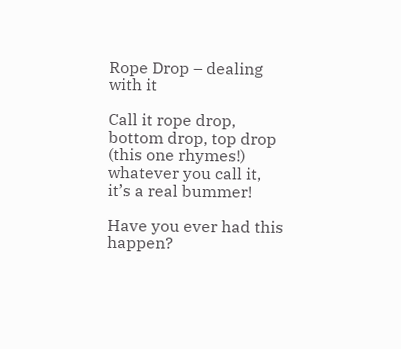Rope Drop – dealing with it

Call it rope drop, bottom drop, top drop (this one rhymes!) whatever you call it, it’s a real bummer!

Have you ever had this happen?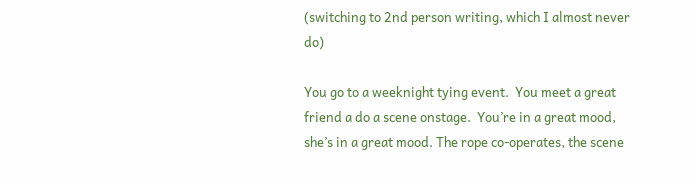(switching to 2nd person writing, which I almost never do)

You go to a weeknight tying event.  You meet a great friend a do a scene onstage.  You’re in a great mood, she’s in a great mood. The rope co-operates, the scene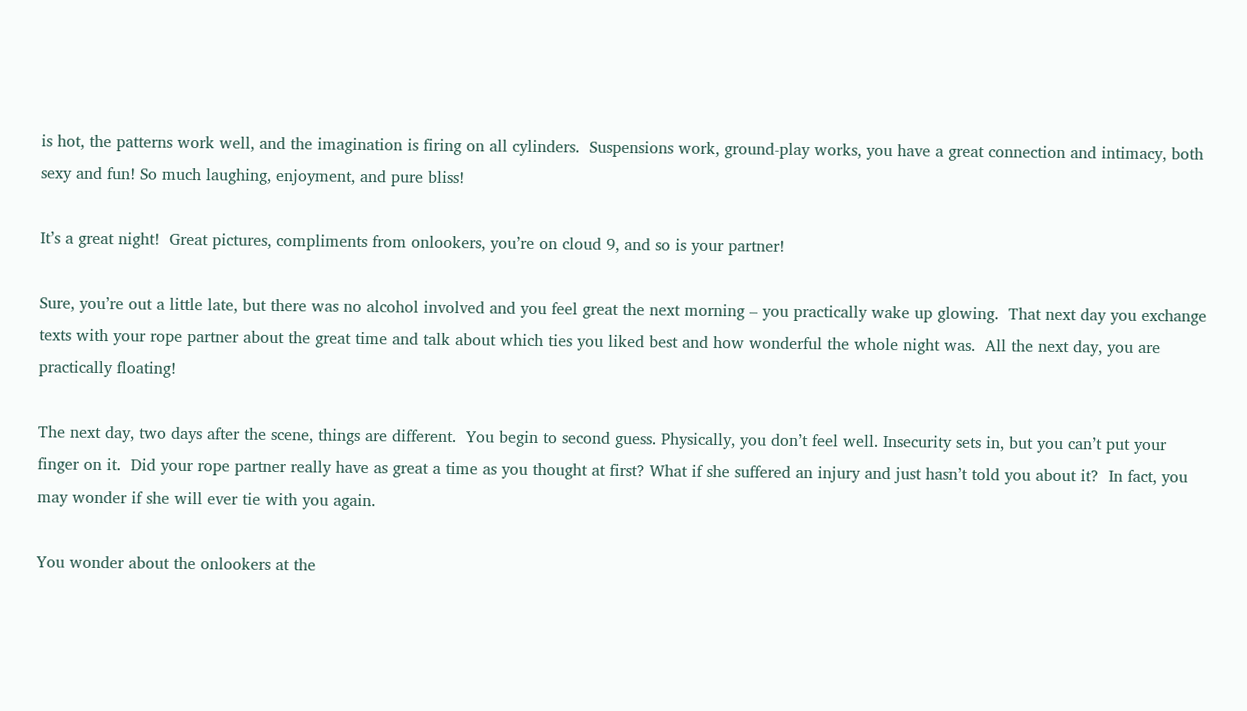is hot, the patterns work well, and the imagination is firing on all cylinders.  Suspensions work, ground-play works, you have a great connection and intimacy, both sexy and fun! So much laughing, enjoyment, and pure bliss!

It’s a great night!  Great pictures, compliments from onlookers, you’re on cloud 9, and so is your partner!

Sure, you’re out a little late, but there was no alcohol involved and you feel great the next morning – you practically wake up glowing.  That next day you exchange texts with your rope partner about the great time and talk about which ties you liked best and how wonderful the whole night was.  All the next day, you are practically floating!

The next day, two days after the scene, things are different.  You begin to second guess. Physically, you don’t feel well. Insecurity sets in, but you can’t put your finger on it.  Did your rope partner really have as great a time as you thought at first? What if she suffered an injury and just hasn’t told you about it?  In fact, you may wonder if she will ever tie with you again.

You wonder about the onlookers at the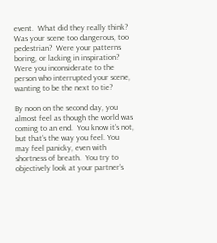event.  What did they really think? Was your scene too dangerous, too pedestrian?  Were your patterns boring, or lacking in inspiration? Were you inconsiderate to the person who interrupted your scene, wanting to be the next to tie?

By noon on the second day, you almost feel as though the world was coming to an end.  You know it’s not, but that’s the way you feel. You may feel panicky, even with shortness of breath.  You try to objectively look at your partner’s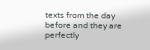texts from the day before and they are perfectly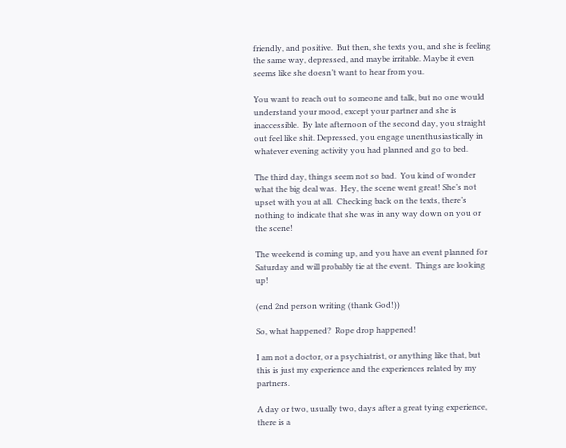friendly, and positive.  But then, she texts you, and she is feeling the same way, depressed, and maybe irritable. Maybe it even seems like she doesn’t want to hear from you.

You want to reach out to someone and talk, but no one would understand your mood, except your partner and she is inaccessible.  By late afternoon of the second day, you straight out feel like shit. Depressed, you engage unenthusiastically in whatever evening activity you had planned and go to bed.

The third day, things seem not so bad.  You kind of wonder what the big deal was.  Hey, the scene went great! She’s not upset with you at all.  Checking back on the texts, there’s nothing to indicate that she was in any way down on you or the scene!

The weekend is coming up, and you have an event planned for Saturday and will probably tie at the event.  Things are looking up!

(end 2nd person writing (thank God!))

So, what happened?  Rope drop happened!

I am not a doctor, or a psychiatrist, or anything like that, but this is just my experience and the experiences related by my partners.

A day or two, usually two, days after a great tying experience, there is a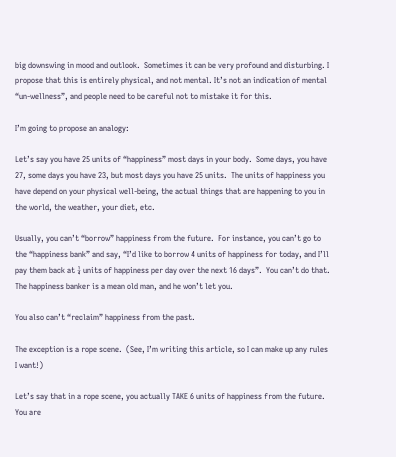big downswing in mood and outlook.  Sometimes it can be very profound and disturbing. I propose that this is entirely physical, and not mental. It’s not an indication of mental “un-wellness”, and people need to be careful not to mistake it for this.

I’m going to propose an analogy:

Let’s say you have 25 units of “happiness” most days in your body.  Some days, you have 27, some days you have 23, but most days you have 25 units.  The units of happiness you have depend on your physical well-being, the actual things that are happening to you in the world, the weather, your diet, etc.

Usually, you can’t “borrow” happiness from the future.  For instance, you can’t go to the “happiness bank” and say, “I’d like to borrow 4 units of happiness for today, and I’ll pay them back at ¼ units of happiness per day over the next 16 days”.  You can’t do that. The happiness banker is a mean old man, and he won’t let you.

You also can’t “reclaim” happiness from the past.

The exception is a rope scene.  (See, I’m writing this article, so I can make up any rules I want!)

Let’s say that in a rope scene, you actually TAKE 6 units of happiness from the future.  You are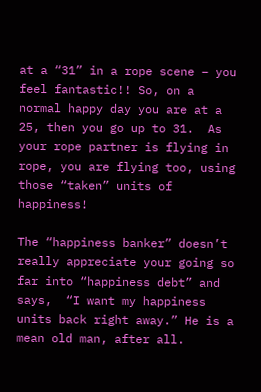at a “31” in a rope scene – you feel fantastic!! So, on a normal happy day you are at a 25, then you go up to 31.  As your rope partner is flying in rope, you are flying too, using those “taken” units of happiness!

The “happiness banker” doesn’t really appreciate your going so far into “happiness debt” and says,  “I want my happiness units back right away.” He is a mean old man, after all.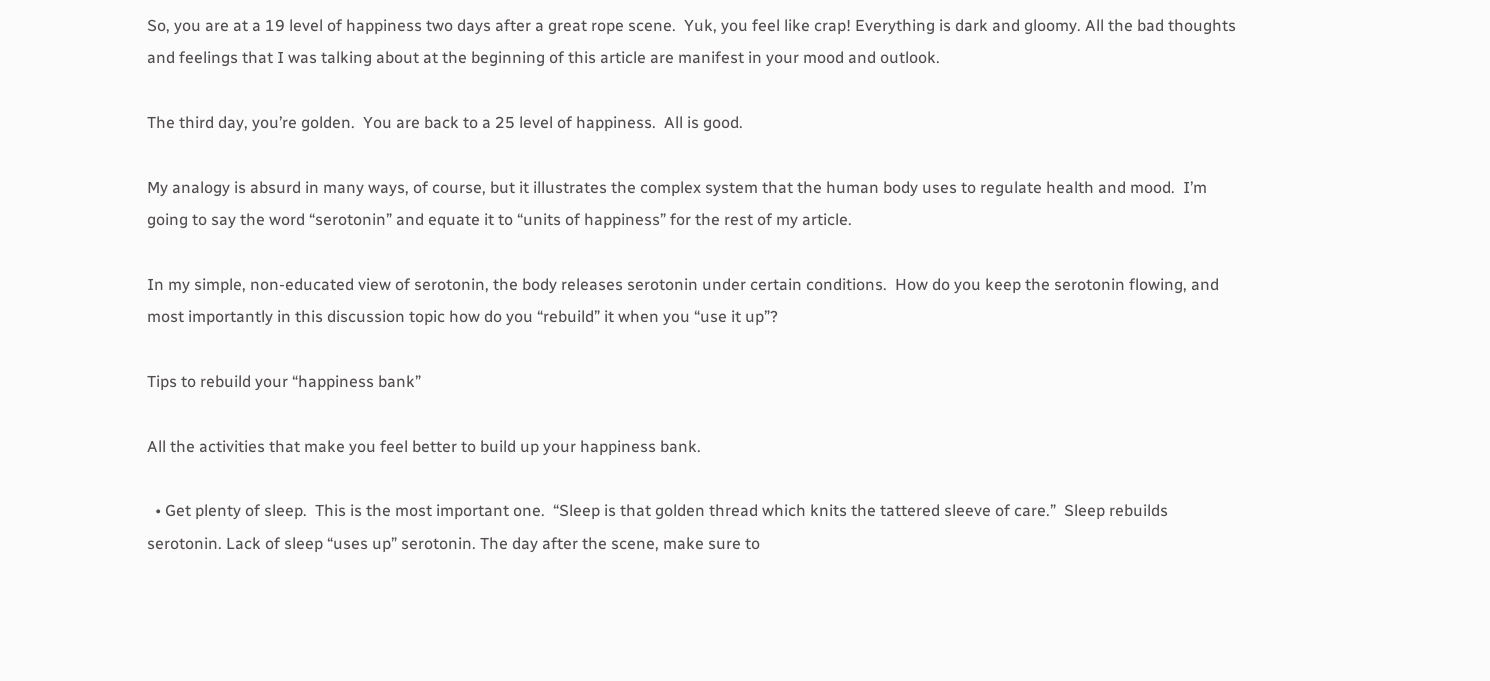So, you are at a 19 level of happiness two days after a great rope scene.  Yuk, you feel like crap! Everything is dark and gloomy. All the bad thoughts and feelings that I was talking about at the beginning of this article are manifest in your mood and outlook.

The third day, you’re golden.  You are back to a 25 level of happiness.  All is good.

My analogy is absurd in many ways, of course, but it illustrates the complex system that the human body uses to regulate health and mood.  I’m going to say the word “serotonin” and equate it to “units of happiness” for the rest of my article.

In my simple, non-educated view of serotonin, the body releases serotonin under certain conditions.  How do you keep the serotonin flowing, and most importantly in this discussion topic how do you “rebuild” it when you “use it up”?

Tips to rebuild your “happiness bank”

All the activities that make you feel better to build up your happiness bank.

  • Get plenty of sleep.  This is the most important one.  “Sleep is that golden thread which knits the tattered sleeve of care.”  Sleep rebuilds serotonin. Lack of sleep “uses up” serotonin. The day after the scene, make sure to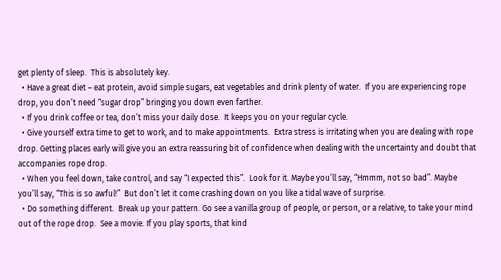get plenty of sleep.  This is absolutely key.
  • Have a great diet – eat protein, avoid simple sugars, eat vegetables and drink plenty of water.  If you are experiencing rope drop, you don’t need “sugar drop” bringing you down even farther.
  • If you drink coffee or tea, don’t miss your daily dose.  It keeps you on your regular cycle.
  • Give yourself extra time to get to work, and to make appointments.  Extra stress is irritating when you are dealing with rope drop. Getting places early will give you an extra reassuring bit of confidence when dealing with the uncertainty and doubt that accompanies rope drop.
  • When you feel down, take control, and say “I expected this”.  Look for it. Maybe you’ll say, “Hmmm, not so bad”. Maybe you’ll say, “This is so awful!”  But don’t let it come crashing down on you like a tidal wave of surprise.
  • Do something different.  Break up your pattern. Go see a vanilla group of people, or person, or a relative, to take your mind out of the rope drop.  See a movie. If you play sports, that kind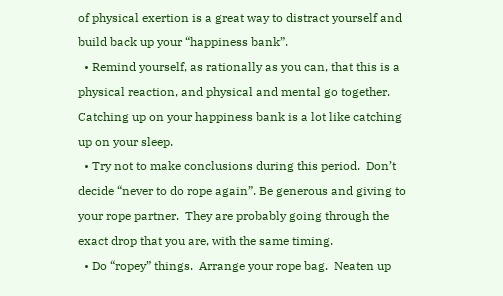of physical exertion is a great way to distract yourself and build back up your “happiness bank”.
  • Remind yourself, as rationally as you can, that this is a physical reaction, and physical and mental go together.  Catching up on your happiness bank is a lot like catching up on your sleep.
  • Try not to make conclusions during this period.  Don’t decide “never to do rope again”. Be generous and giving to your rope partner.  They are probably going through the exact drop that you are, with the same timing.
  • Do “ropey” things.  Arrange your rope bag.  Neaten up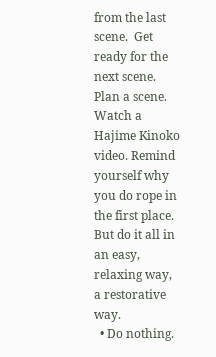from the last scene.  Get ready for the next scene. Plan a scene.  Watch a Hajime Kinoko video. Remind yourself why you do rope in the first place.  But do it all in an easy, relaxing way, a restorative way.
  • Do nothing.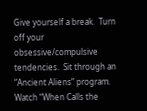Give yourself a break.  Turn off your obsessive/compulsive tendencies.  Sit through an “Ancient Aliens” program. Watch “When Calls the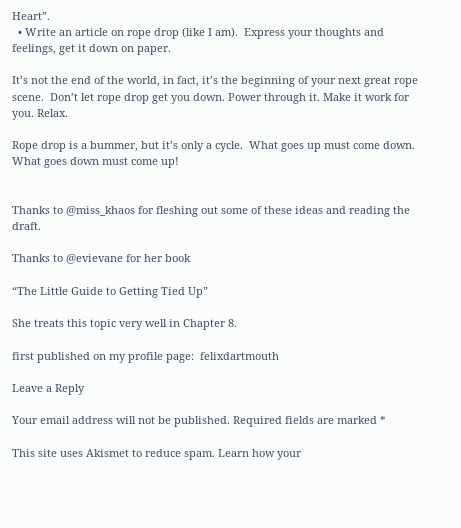Heart”.
  • Write an article on rope drop (like I am).  Express your thoughts and feelings, get it down on paper.

It’s not the end of the world, in fact, it’s the beginning of your next great rope scene.  Don’t let rope drop get you down. Power through it. Make it work for you. Relax.

Rope drop is a bummer, but it’s only a cycle.  What goes up must come down. What goes down must come up!


Thanks to @miss_khaos for fleshing out some of these ideas and reading the draft.

Thanks to @evievane for her book

“The Little Guide to Getting Tied Up”

She treats this topic very well in Chapter 8.

first published on my profile page:  felixdartmouth

Leave a Reply

Your email address will not be published. Required fields are marked *

This site uses Akismet to reduce spam. Learn how your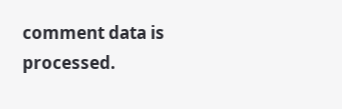comment data is processed.